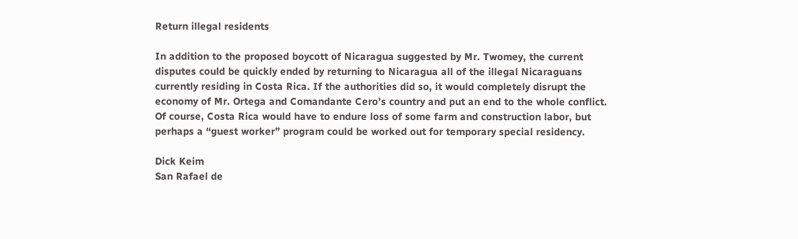Return illegal residents

In addition to the proposed boycott of Nicaragua suggested by Mr. Twomey, the current disputes could be quickly ended by returning to Nicaragua all of the illegal Nicaraguans currently residing in Costa Rica. If the authorities did so, it would completely disrupt the economy of Mr. Ortega and Comandante Cero’s country and put an end to the whole conflict. Of course, Costa Rica would have to endure loss of some farm and construction labor, but perhaps a “guest worker” program could be worked out for temporary special residency.

Dick Keim
San Rafael de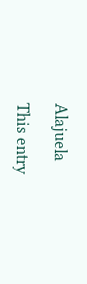Alajuela

This entry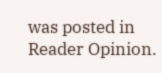was posted in Reader Opinion.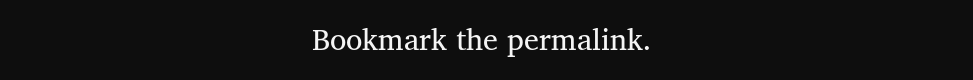Bookmark the permalink.